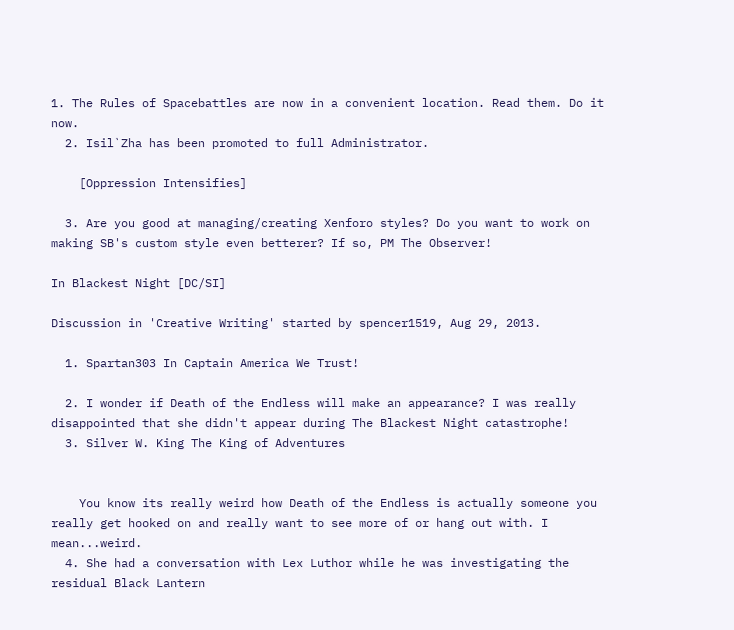1. The Rules of Spacebattles are now in a convenient location. Read them. Do it now.
  2. Isil`Zha has been promoted to full Administrator.

    [Oppression Intensifies]

  3. Are you good at managing/creating Xenforo styles? Do you want to work on making SB's custom style even betterer? If so, PM The Observer!

In Blackest Night [DC/SI]

Discussion in 'Creative Writing' started by spencer1519, Aug 29, 2013.

  1. Spartan303 In Captain America We Trust!

  2. I wonder if Death of the Endless will make an appearance? I was really disappointed that she didn't appear during The Blackest Night catastrophe!
  3. Silver W. King The King of Adventures


    You know its really weird how Death of the Endless is actually someone you really get hooked on and really want to see more of or hang out with. I mean...weird.
  4. She had a conversation with Lex Luthor while he was investigating the residual Black Lantern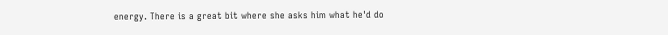energy. There is a great bit where she asks him what he'd do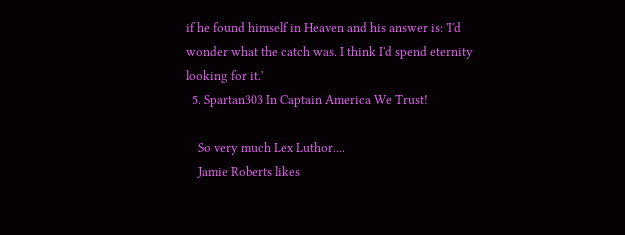if he found himself in Heaven and his answer is: 'I'd wonder what the catch was. I think I'd spend eternity looking for it.'
  5. Spartan303 In Captain America We Trust!

    So very much Lex Luthor....
    Jamie Roberts likes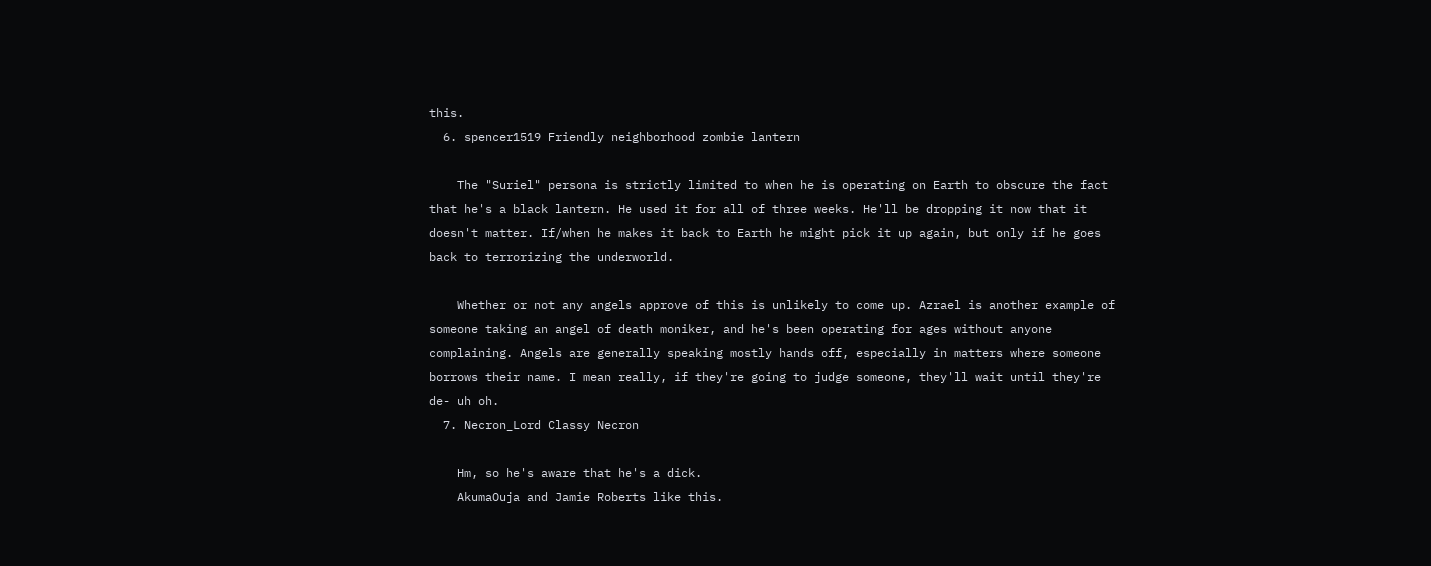this.
  6. spencer1519 Friendly neighborhood zombie lantern

    The "Suriel" persona is strictly limited to when he is operating on Earth to obscure the fact that he's a black lantern. He used it for all of three weeks. He'll be dropping it now that it doesn't matter. If/when he makes it back to Earth he might pick it up again, but only if he goes back to terrorizing the underworld.

    Whether or not any angels approve of this is unlikely to come up. Azrael is another example of someone taking an angel of death moniker, and he's been operating for ages without anyone complaining. Angels are generally speaking mostly hands off, especially in matters where someone borrows their name. I mean really, if they're going to judge someone, they'll wait until they're de- uh oh.
  7. Necron_Lord Classy Necron

    Hm, so he's aware that he's a dick.
    AkumaOuja and Jamie Roberts like this.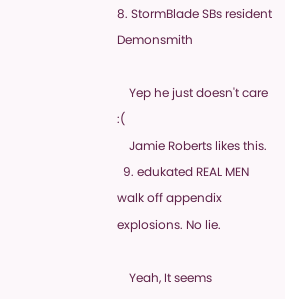8. StormBlade SBs resident Demonsmith

    Yep he just doesn't care :(
    Jamie Roberts likes this.
  9. edukated REAL MEN walk off appendix explosions. No lie.

    Yeah, It seems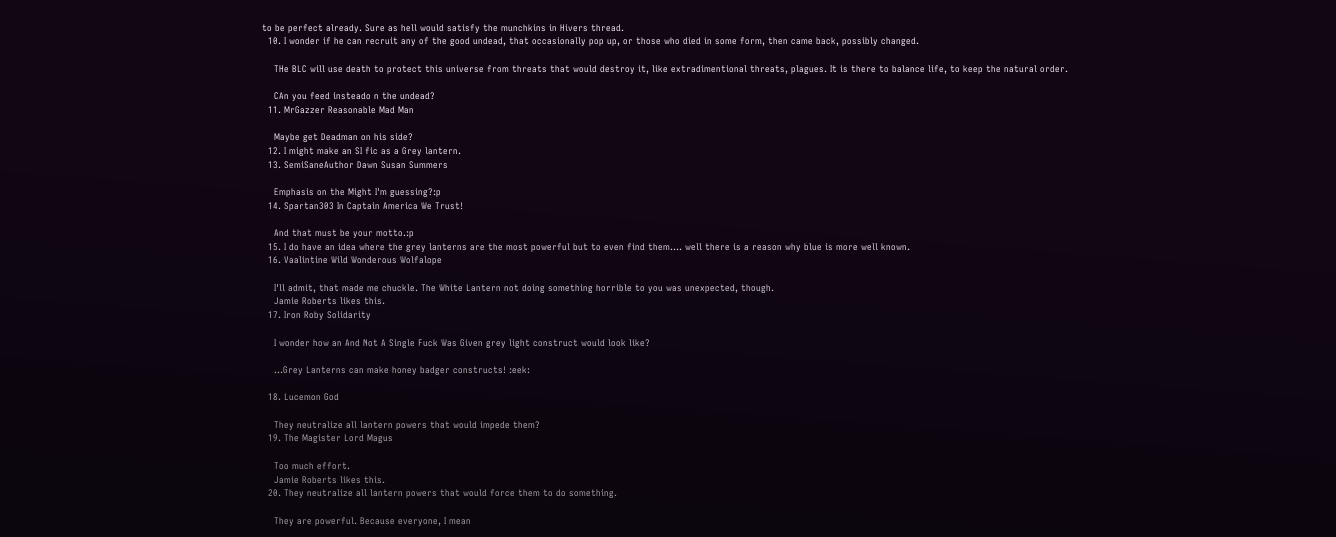to be perfect already. Sure as hell would satisfy the munchkins in Hivers thread.
  10. I wonder if he can recruit any of the good undead, that occasionally pop up, or those who died in some form, then came back, possibly changed.

    THe BLC will use death to protect this universe from threats that would destroy it, like extradimentional threats, plagues. It is there to balance life, to keep the natural order.

    CAn you feed insteado n the undead?
  11. MrGazzer Reasonable Mad Man

    Maybe get Deadman on his side?
  12. I might make an SI fic as a Grey lantern.
  13. SemiSaneAuthor Dawn Susan Summers

    Emphasis on the Might I'm guessing?:p
  14. Spartan303 In Captain America We Trust!

    And that must be your motto.:p
  15. I do have an idea where the grey lanterns are the most powerful but to even find them.... well there is a reason why blue is more well known.
  16. Vaalintine Wild Wonderous Wolfalope

    I'll admit, that made me chuckle. The White Lantern not doing something horrible to you was unexpected, though.
    Jamie Roberts likes this.
  17. Iron Roby Solidarity

    I wonder how an And Not A Single Fuck Was Given grey light construct would look like?

    ...Grey Lanterns can make honey badger constructs! :eek:

  18. Lucemon God

    They neutralize all lantern powers that would impede them?
  19. The Magister Lord Magus

    Too much effort.
    Jamie Roberts likes this.
  20. They neutralize all lantern powers that would force them to do something.

    They are powerful. Because everyone, I mean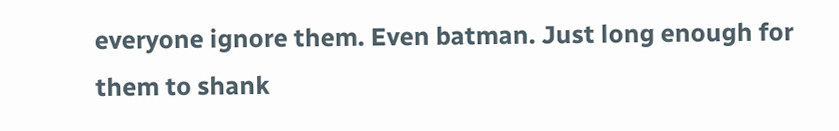everyone ignore them. Even batman. Just long enough for them to shank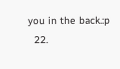you in the back.:p
  22.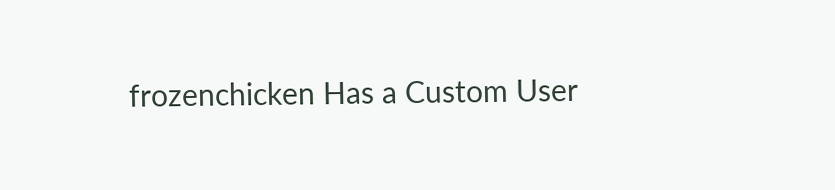frozenchicken Has a Custom User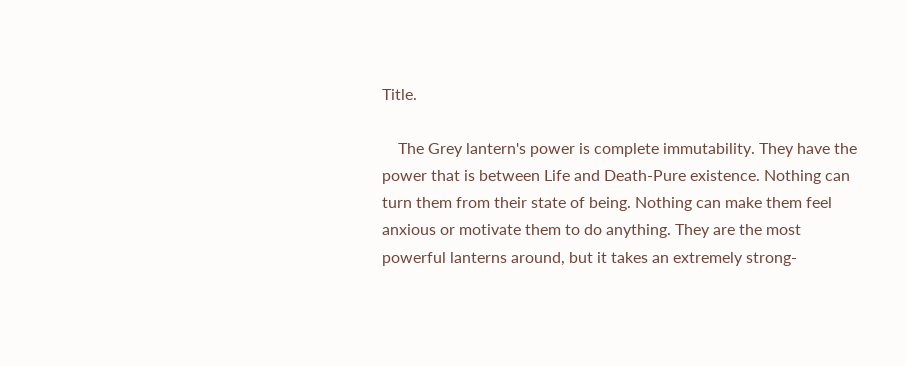Title.

    The Grey lantern's power is complete immutability. They have the power that is between Life and Death-Pure existence. Nothing can turn them from their state of being. Nothing can make them feel anxious or motivate them to do anything. They are the most powerful lanterns around, but it takes an extremely strong-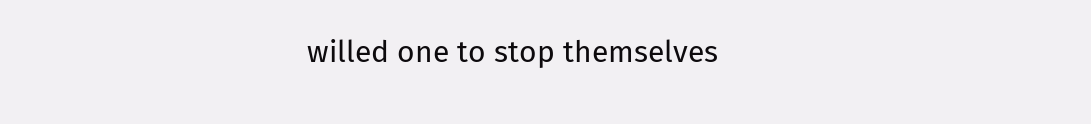willed one to stop themselves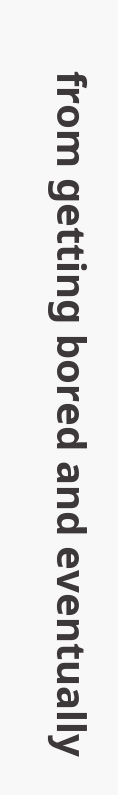from getting bored and eventually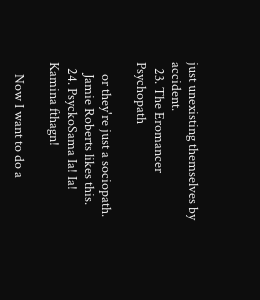just unexisting themselves by accident.
  23. The Eromancer Psychopath

    or they're just a sociopath.
    Jamie Roberts likes this.
  24. PsyckoSama Ia! Ia! Kamina fthagn!

    Now I want to do a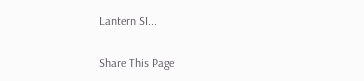Lantern SI...

Share This Page